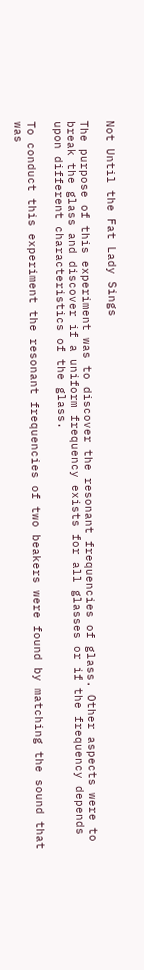Not Until the Fat Lady Sings

The purpose of this experiment was to discover the resonant frequencies of glass. Other aspects were to break the glass and discover if a uniform frequency exists for all glasses or if the frequency depends upon different characteristics of the glass.

To conduct this experiment the resonant frequencies of two beakers were found by matching the sound that was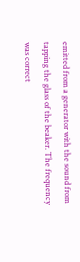emitted from a generator with the sound from tapping the glass of the beaker. The frequency was correct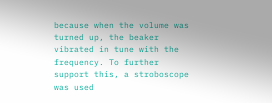because when the volume was turned up, the beaker vibrated in tune with the frequency. To further support this, a stroboscope was used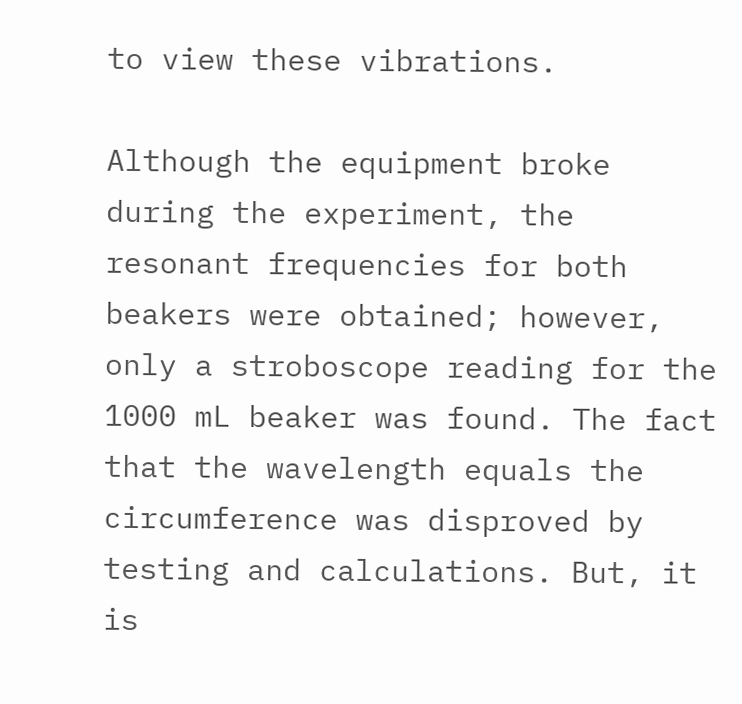to view these vibrations.

Although the equipment broke during the experiment, the resonant frequencies for both beakers were obtained; however, only a stroboscope reading for the 1000 mL beaker was found. The fact that the wavelength equals the circumference was disproved by testing and calculations. But, it is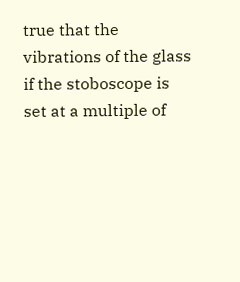true that the vibrations of the glass if the stoboscope is set at a multiple of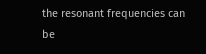the resonant frequencies can be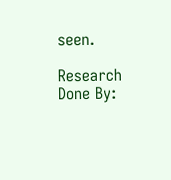seen.

Research Done By: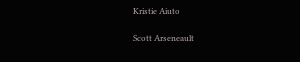Kristie Aiuto

Scott Arseneault